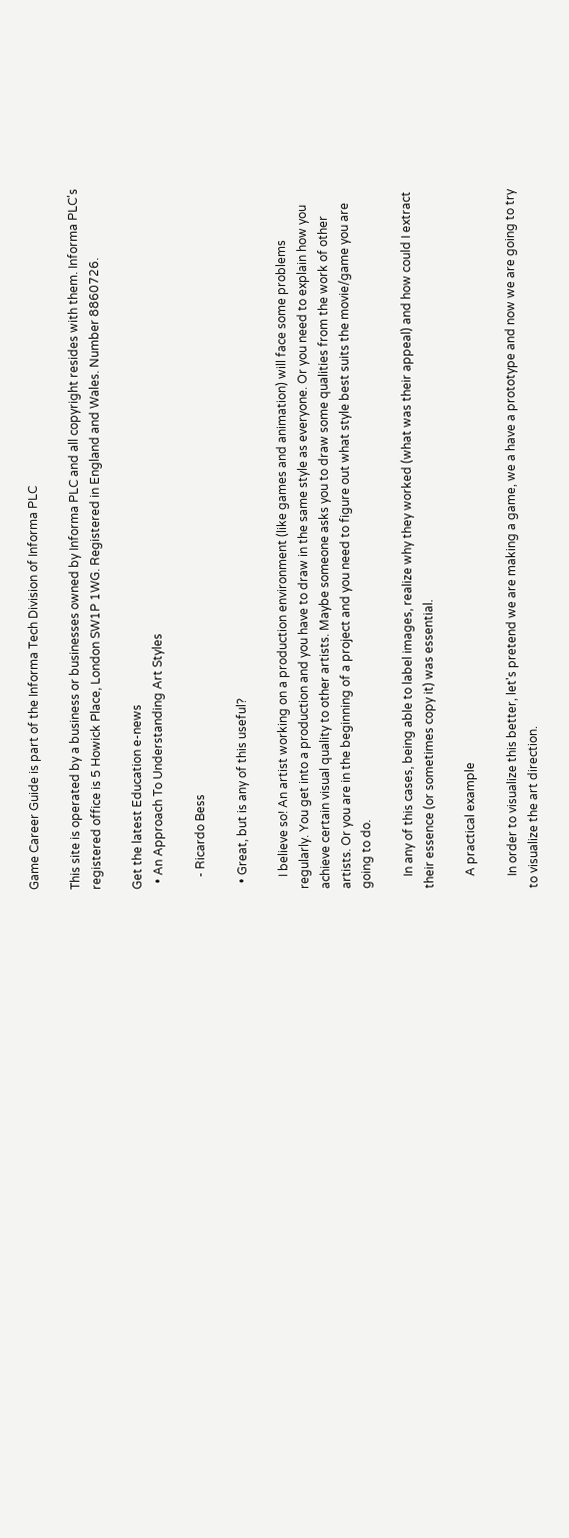Game Career Guide is part of the Informa Tech Division of Informa PLC

This site is operated by a business or businesses owned by Informa PLC and all copyright resides with them. Informa PLC's registered office is 5 Howick Place, London SW1P 1WG. Registered in England and Wales. Number 8860726.

Get the latest Education e-news
  • An Approach To Understanding Art Styles

    - Ricardo Bess

  • Great, but is any of this useful?

    I believe so! An artist working on a production environment (like games and animation) will face some problems regularly. You get into a production and you have to draw in the same style as everyone. Or you need to explain how you achieve certain visual quality to other artists. Maybe someone asks you to draw some qualities from the work of other artists. Or you are in the beginning of a project and you need to figure out what style best suits the movie/game you are going to do.

    In any of this cases, being able to label images, realize why they worked (what was their appeal) and how could I extract their essence (or sometimes copy it) was essential.

    A practical example

    In order to visualize this better, let's pretend we are making a game, we a have a prototype and now we are going to try to visualize the art direction.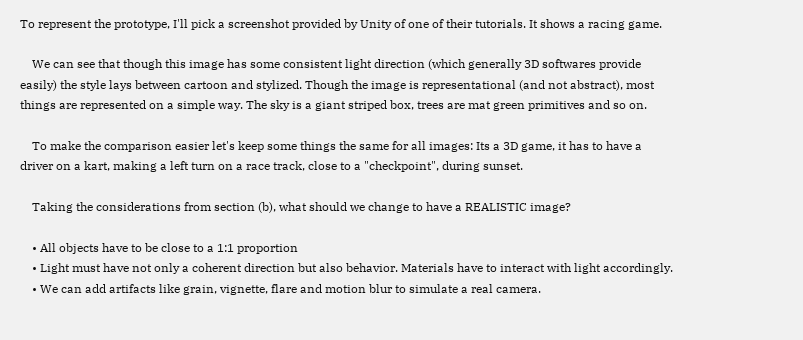To represent the prototype, I'll pick a screenshot provided by Unity of one of their tutorials. It shows a racing game.

    We can see that though this image has some consistent light direction (which generally 3D softwares provide easily) the style lays between cartoon and stylized. Though the image is representational (and not abstract), most things are represented on a simple way. The sky is a giant striped box, trees are mat green primitives and so on.

    To make the comparison easier let's keep some things the same for all images: Its a 3D game, it has to have a driver on a kart, making a left turn on a race track, close to a "checkpoint", during sunset.

    Taking the considerations from section (b), what should we change to have a REALISTIC image?

    • All objects have to be close to a 1:1 proportion
    • Light must have not only a coherent direction but also behavior. Materials have to interact with light accordingly.
    • We can add artifacts like grain, vignette, flare and motion blur to simulate a real camera.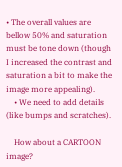• The overall values are bellow 50% and saturation must be tone down (though I increased the contrast and saturation a bit to make the image more appealing).
    • We need to add details (like bumps and scratches).

    How about a CARTOON image?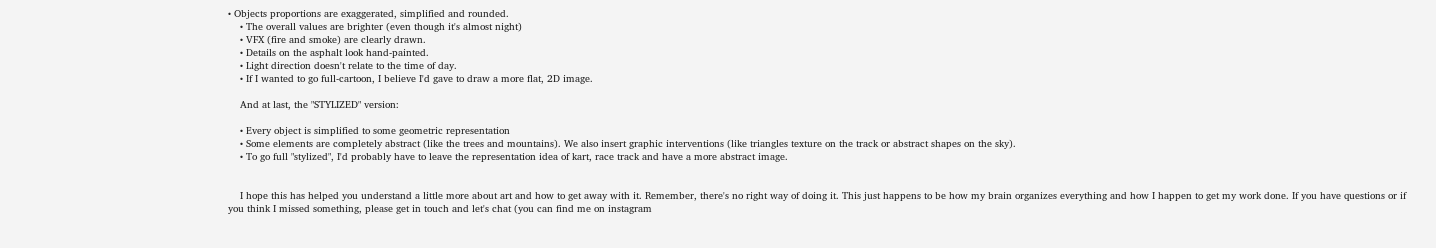• Objects proportions are exaggerated, simplified and rounded.
    • The overall values are brighter (even though it's almost night)
    • VFX (fire and smoke) are clearly drawn.
    • Details on the asphalt look hand-painted.
    • Light direction doesn't relate to the time of day.
    • If I wanted to go full-cartoon, I believe I'd gave to draw a more flat, 2D image.

    And at last, the "STYLIZED" version:

    • Every object is simplified to some geometric representation
    • Some elements are completely abstract (like the trees and mountains). We also insert graphic interventions (like triangles texture on the track or abstract shapes on the sky).
    • To go full "stylized", I'd probably have to leave the representation idea of kart, race track and have a more abstract image.


    I hope this has helped you understand a little more about art and how to get away with it. Remember, there's no right way of doing it. This just happens to be how my brain organizes everything and how I happen to get my work done. If you have questions or if you think I missed something, please get in touch and let's chat (you can find me on instagram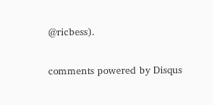@ricbess).


comments powered by Disqus